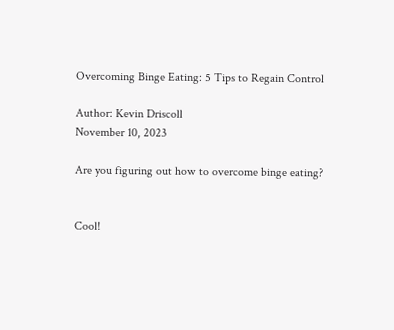Overcoming Binge Eating: 5 Tips to Regain Control

Author: Kevin Driscoll
November 10, 2023

Are you figuring out how to overcome binge eating?


Cool!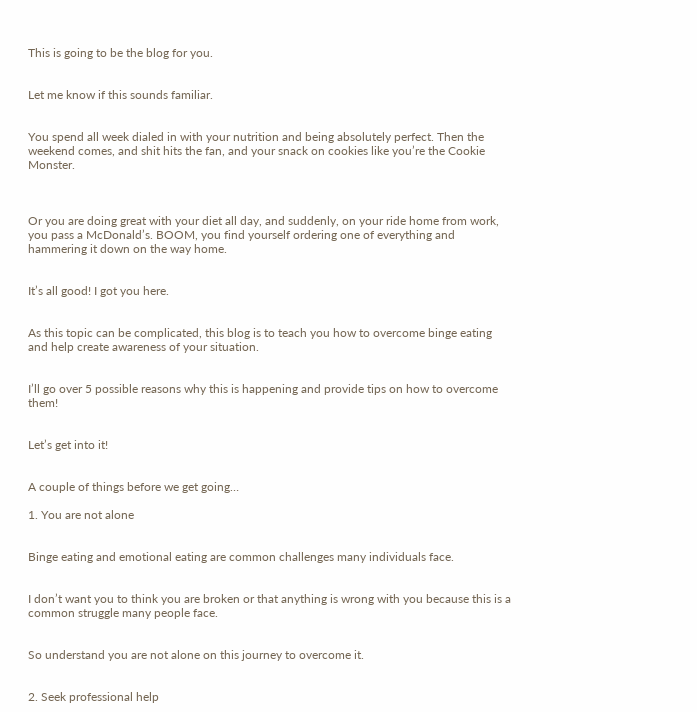This is going to be the blog for you.


Let me know if this sounds familiar.


You spend all week dialed in with your nutrition and being absolutely perfect. Then the weekend comes, and shit hits the fan, and your snack on cookies like you’re the Cookie Monster.



Or you are doing great with your diet all day, and suddenly, on your ride home from work, you pass a McDonald’s. BOOM, you find yourself ordering one of everything and hammering it down on the way home.


It’s all good! I got you here.


As this topic can be complicated, this blog is to teach you how to overcome binge eating and help create awareness of your situation.


I’ll go over 5 possible reasons why this is happening and provide tips on how to overcome them!


Let’s get into it!


A couple of things before we get going…

1. You are not alone


Binge eating and emotional eating are common challenges many individuals face.


I don’t want you to think you are broken or that anything is wrong with you because this is a common struggle many people face.


So understand you are not alone on this journey to overcome it.


2. Seek professional help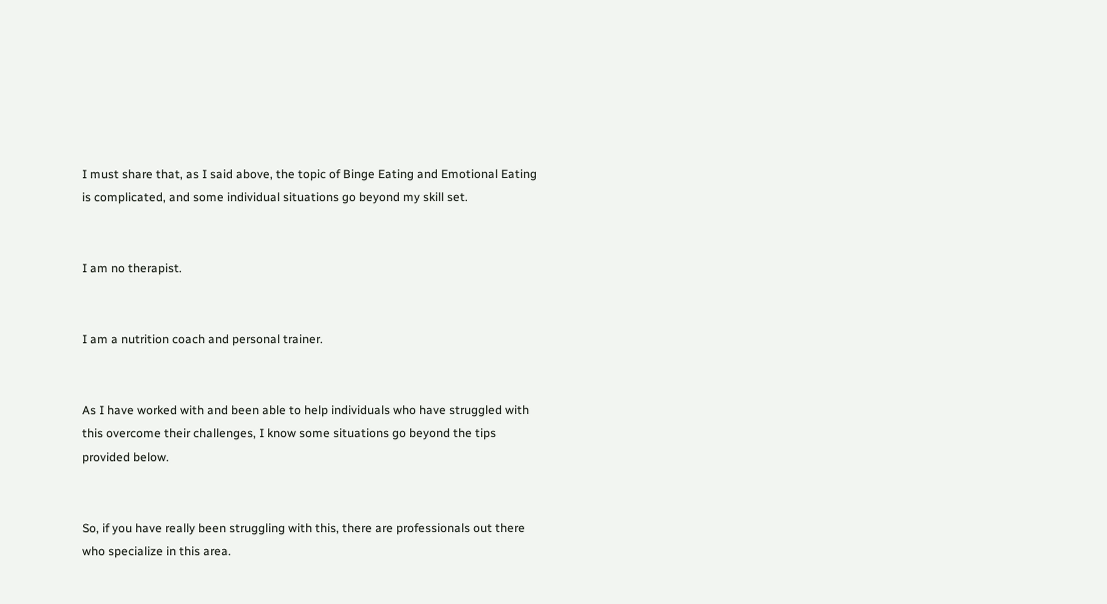I must share that, as I said above, the topic of Binge Eating and Emotional Eating is complicated, and some individual situations go beyond my skill set.


I am no therapist.


I am a nutrition coach and personal trainer.


As I have worked with and been able to help individuals who have struggled with this overcome their challenges, I know some situations go beyond the tips provided below.


So, if you have really been struggling with this, there are professionals out there who specialize in this area.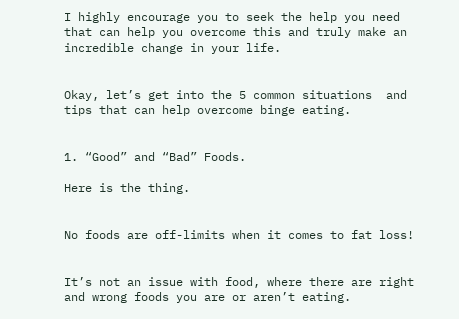I highly encourage you to seek the help you need that can help you overcome this and truly make an incredible change in your life.


Okay, let’s get into the 5 common situations  and tips that can help overcome binge eating.


1. “Good” and “Bad” Foods.

Here is the thing.


No foods are off-limits when it comes to fat loss!


It’s not an issue with food, where there are right and wrong foods you are or aren’t eating.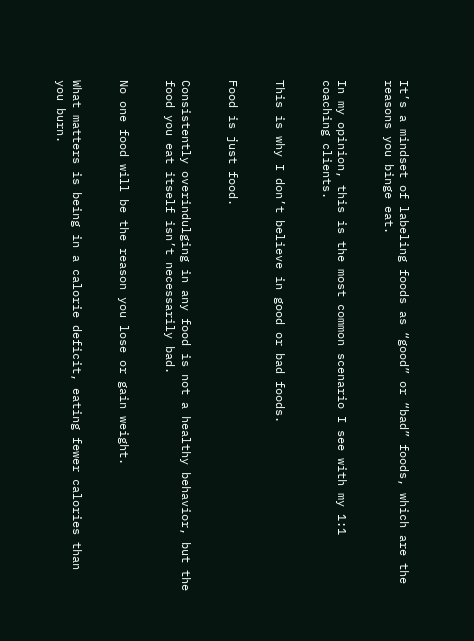It’s a mindset of labeling foods as “good” or “bad” foods, which are the reasons you binge eat.


In my opinion, this is the most common scenario I see with my 1:1 coaching clients.


This is why I don’t believe in good or bad foods.


Food is just food.


Consistently overindulging in any food is not a healthy behavior, but the food you eat itself isn’t necessarily bad.


No one food will be the reason you lose or gain weight.


What matters is being in a calorie deficit, eating fewer calories than you burn.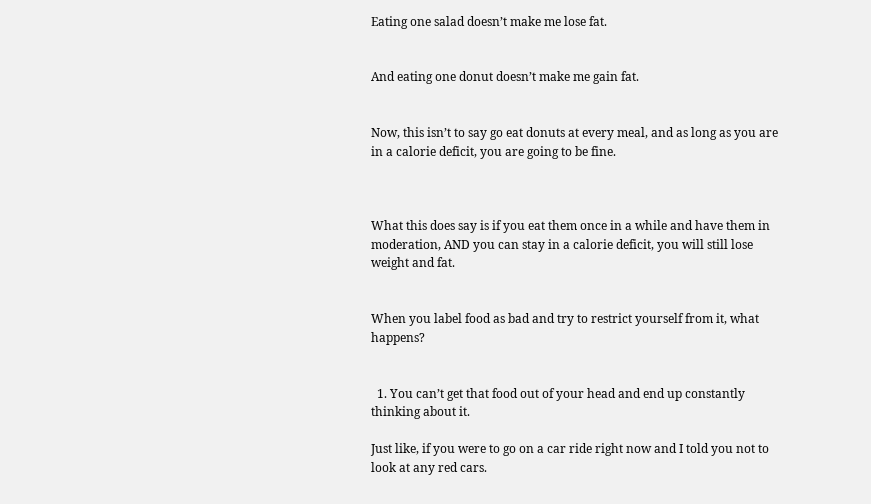Eating one salad doesn’t make me lose fat.


And eating one donut doesn’t make me gain fat.


Now, this isn’t to say go eat donuts at every meal, and as long as you are in a calorie deficit, you are going to be fine.



What this does say is if you eat them once in a while and have them in moderation, AND you can stay in a calorie deficit, you will still lose weight and fat.


When you label food as bad and try to restrict yourself from it, what happens?


  1. You can’t get that food out of your head and end up constantly thinking about it.

Just like, if you were to go on a car ride right now and I told you not to look at any red cars.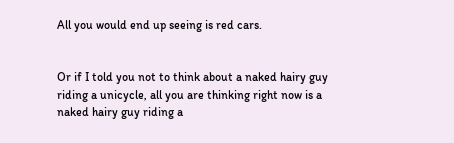All you would end up seeing is red cars.


Or if I told you not to think about a naked hairy guy riding a unicycle, all you are thinking right now is a naked hairy guy riding a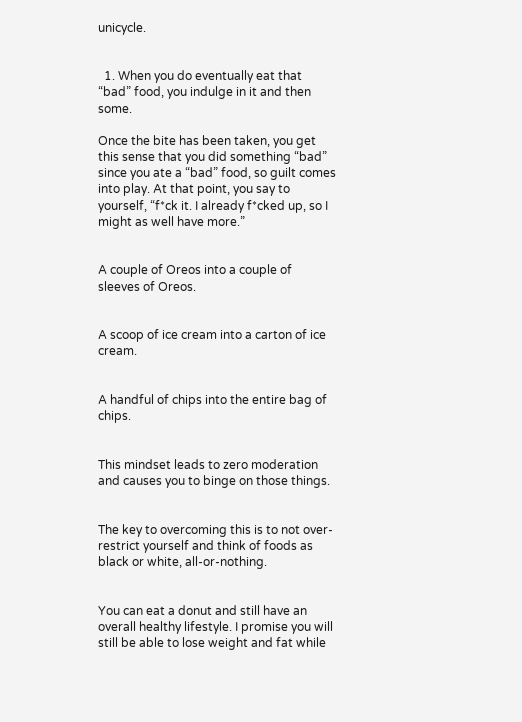unicycle.


  1. When you do eventually eat that “bad” food, you indulge in it and then some.

Once the bite has been taken, you get this sense that you did something “bad” since you ate a “bad” food, so guilt comes into play. At that point, you say to yourself, “f*ck it. I already f*cked up, so I might as well have more.”


A couple of Oreos into a couple of sleeves of Oreos.


A scoop of ice cream into a carton of ice cream.


A handful of chips into the entire bag of chips.


This mindset leads to zero moderation and causes you to binge on those things.


The key to overcoming this is to not over-restrict yourself and think of foods as black or white, all-or-nothing.


You can eat a donut and still have an overall healthy lifestyle. I promise you will still be able to lose weight and fat while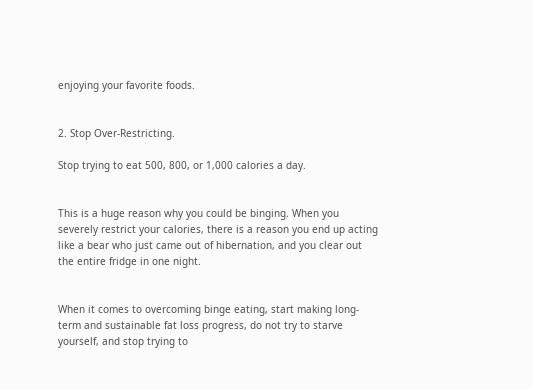enjoying your favorite foods.


2. Stop Over-Restricting.

Stop trying to eat 500, 800, or 1,000 calories a day.


This is a huge reason why you could be binging. When you severely restrict your calories, there is a reason you end up acting like a bear who just came out of hibernation, and you clear out the entire fridge in one night.


When it comes to overcoming binge eating, start making long-term and sustainable fat loss progress, do not try to starve yourself, and stop trying to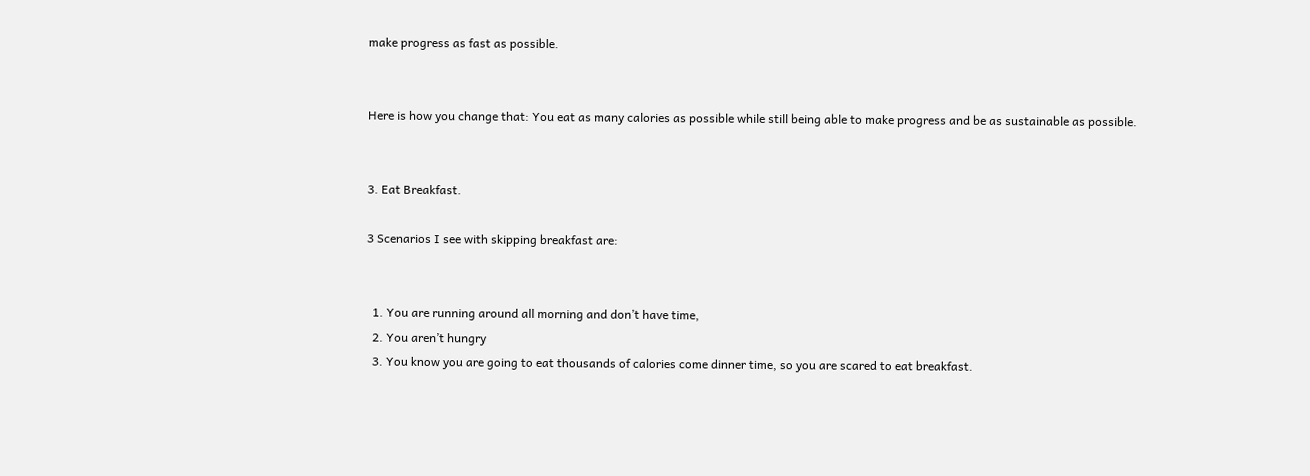make progress as fast as possible.


Here is how you change that: You eat as many calories as possible while still being able to make progress and be as sustainable as possible.


3. Eat Breakfast.

3 Scenarios I see with skipping breakfast are:


  1. You are running around all morning and don’t have time,
  2. You aren’t hungry
  3. You know you are going to eat thousands of calories come dinner time, so you are scared to eat breakfast.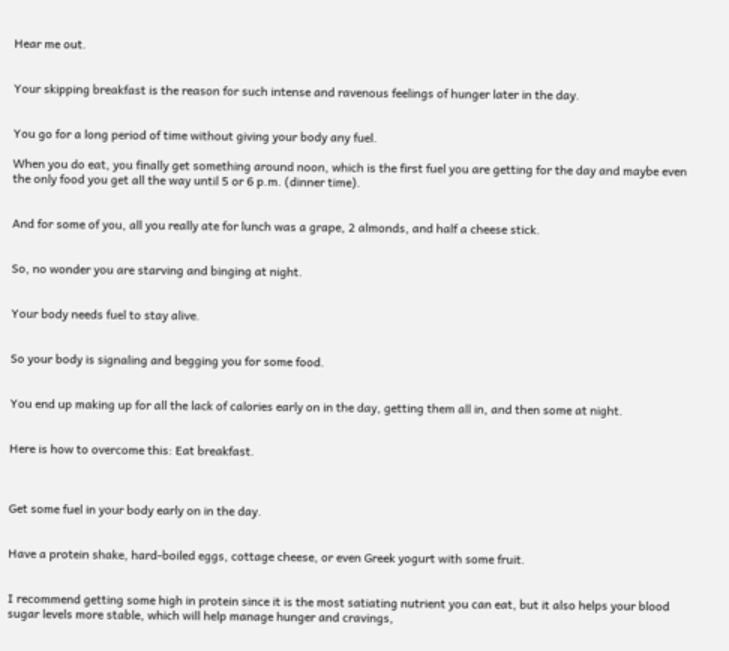Hear me out.


Your skipping breakfast is the reason for such intense and ravenous feelings of hunger later in the day.


You go for a long period of time without giving your body any fuel.

When you do eat, you finally get something around noon, which is the first fuel you are getting for the day and maybe even the only food you get all the way until 5 or 6 p.m. (dinner time).


And for some of you, all you really ate for lunch was a grape, 2 almonds, and half a cheese stick.


So, no wonder you are starving and binging at night.


Your body needs fuel to stay alive.


So your body is signaling and begging you for some food.


You end up making up for all the lack of calories early on in the day, getting them all in, and then some at night.


Here is how to overcome this: Eat breakfast.



Get some fuel in your body early on in the day.


Have a protein shake, hard-boiled eggs, cottage cheese, or even Greek yogurt with some fruit.


I recommend getting some high in protein since it is the most satiating nutrient you can eat, but it also helps your blood sugar levels more stable, which will help manage hunger and cravings,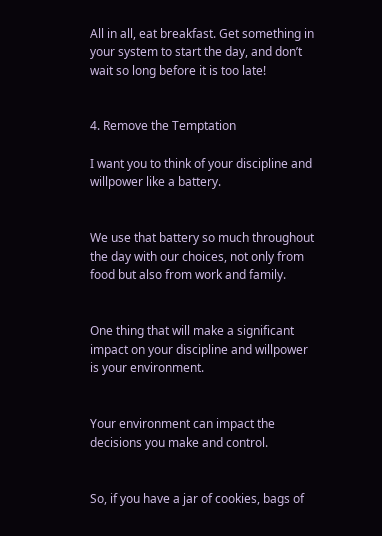All in all, eat breakfast. Get something in your system to start the day, and don’t wait so long before it is too late!


4. Remove the Temptation

I want you to think of your discipline and willpower like a battery.


We use that battery so much throughout the day with our choices, not only from food but also from work and family.


One thing that will make a significant impact on your discipline and willpower is your environment.


Your environment can impact the decisions you make and control.


So, if you have a jar of cookies, bags of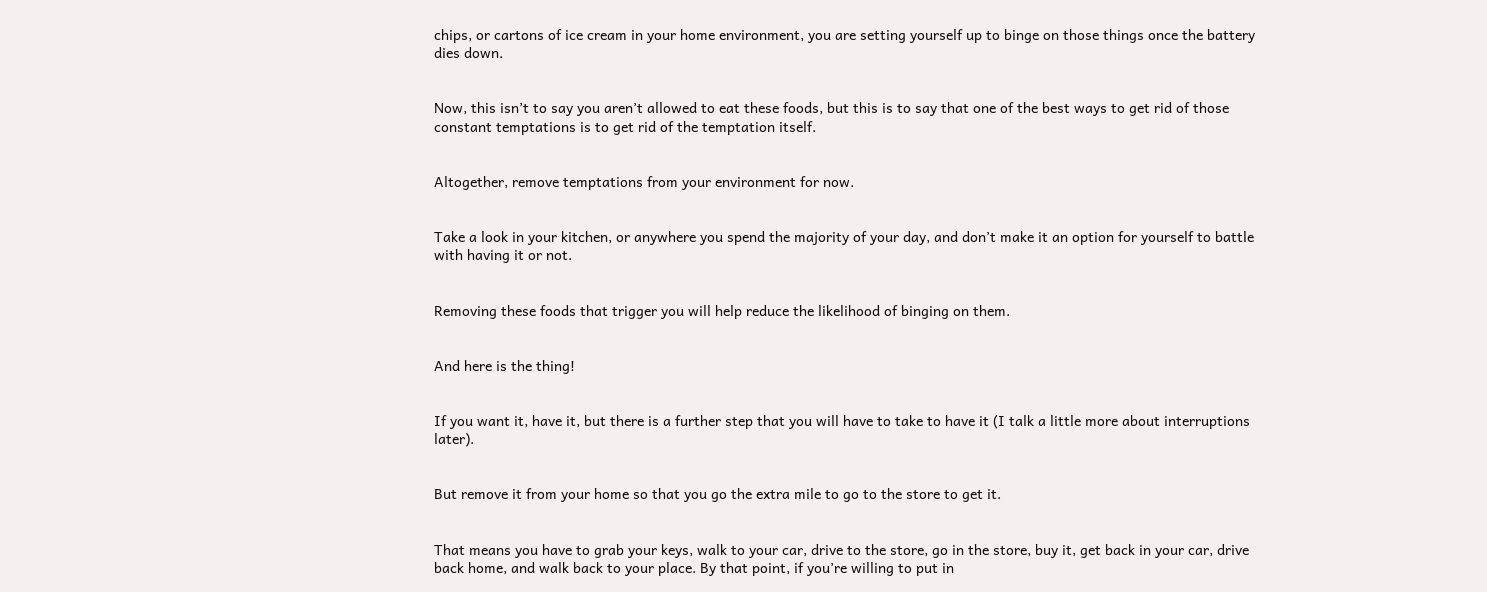chips, or cartons of ice cream in your home environment, you are setting yourself up to binge on those things once the battery dies down.


Now, this isn’t to say you aren’t allowed to eat these foods, but this is to say that one of the best ways to get rid of those constant temptations is to get rid of the temptation itself.


Altogether, remove temptations from your environment for now.


Take a look in your kitchen, or anywhere you spend the majority of your day, and don’t make it an option for yourself to battle with having it or not.


Removing these foods that trigger you will help reduce the likelihood of binging on them.


And here is the thing!


If you want it, have it, but there is a further step that you will have to take to have it (I talk a little more about interruptions later).


But remove it from your home so that you go the extra mile to go to the store to get it.


That means you have to grab your keys, walk to your car, drive to the store, go in the store, buy it, get back in your car, drive back home, and walk back to your place. By that point, if you’re willing to put in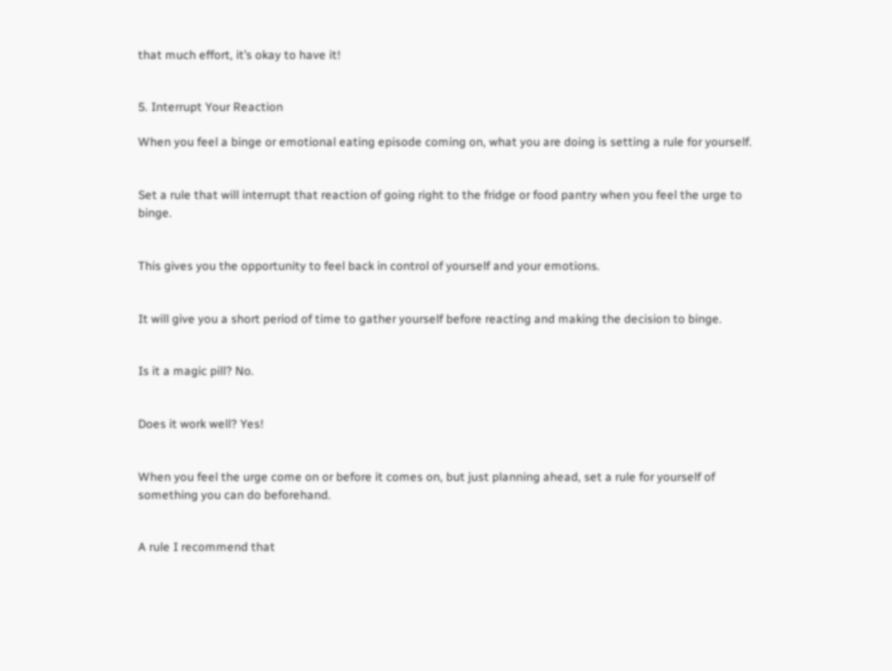that much effort, it’s okay to have it!


5. Interrupt Your Reaction

When you feel a binge or emotional eating episode coming on, what you are doing is setting a rule for yourself.


Set a rule that will interrupt that reaction of going right to the fridge or food pantry when you feel the urge to binge.


This gives you the opportunity to feel back in control of yourself and your emotions.


It will give you a short period of time to gather yourself before reacting and making the decision to binge.


Is it a magic pill? No.


Does it work well? Yes!


When you feel the urge come on or before it comes on, but just planning ahead, set a rule for yourself of something you can do beforehand.


A rule I recommend that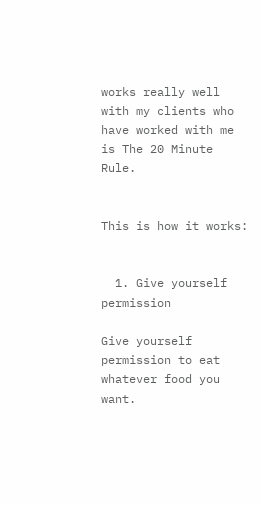works really well with my clients who have worked with me is The 20 Minute Rule.


This is how it works:


  1. Give yourself permission

Give yourself permission to eat whatever food you want.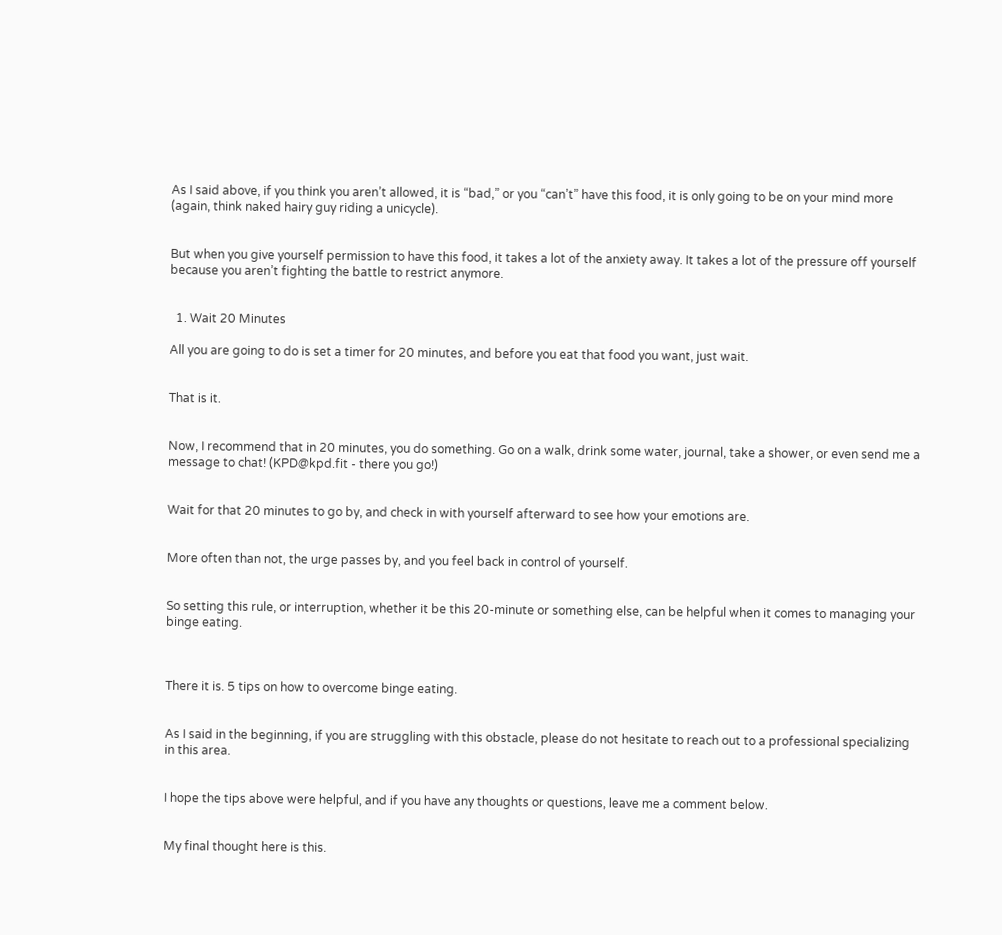As I said above, if you think you aren’t allowed, it is “bad,” or you “can’t” have this food, it is only going to be on your mind more (again, think naked hairy guy riding a unicycle).


But when you give yourself permission to have this food, it takes a lot of the anxiety away. It takes a lot of the pressure off yourself because you aren’t fighting the battle to restrict anymore.


  1. Wait 20 Minutes

All you are going to do is set a timer for 20 minutes, and before you eat that food you want, just wait.


That is it.


Now, I recommend that in 20 minutes, you do something. Go on a walk, drink some water, journal, take a shower, or even send me a message to chat! (KPD@kpd.fit - there you go!)


Wait for that 20 minutes to go by, and check in with yourself afterward to see how your emotions are.


More often than not, the urge passes by, and you feel back in control of yourself.


So setting this rule, or interruption, whether it be this 20-minute or something else, can be helpful when it comes to managing your binge eating.



There it is. 5 tips on how to overcome binge eating.


As I said in the beginning, if you are struggling with this obstacle, please do not hesitate to reach out to a professional specializing in this area.


I hope the tips above were helpful, and if you have any thoughts or questions, leave me a comment below.


My final thought here is this.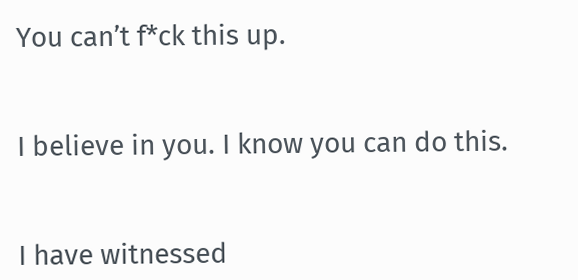You can’t f*ck this up.


I believe in you. I know you can do this.


I have witnessed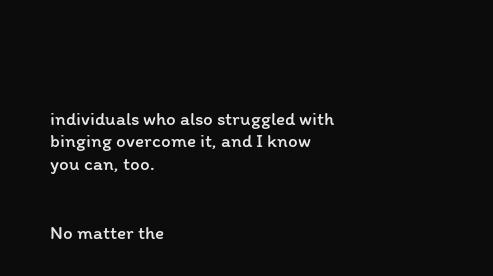individuals who also struggled with binging overcome it, and I know you can, too.


No matter the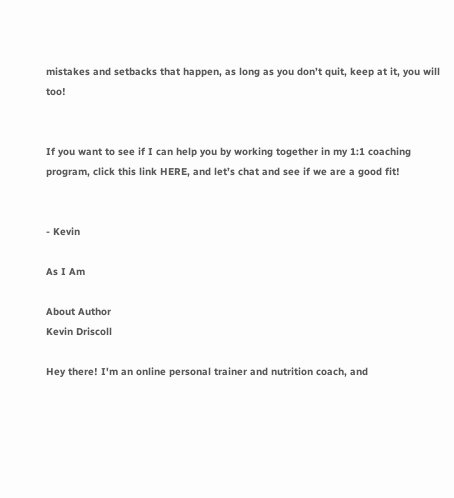mistakes and setbacks that happen, as long as you don’t quit, keep at it, you will too!


If you want to see if I can help you by working together in my 1:1 coaching program, click this link HERE, and let’s chat and see if we are a good fit!


- Kevin

As I Am

About Author
Kevin Driscoll

Hey there! I'm an online personal trainer and nutrition coach, and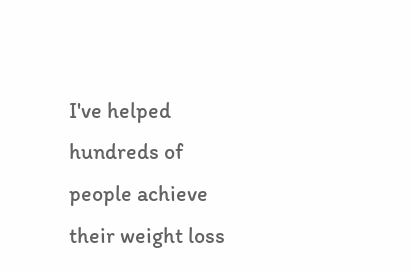I've helped hundreds of people achieve their weight loss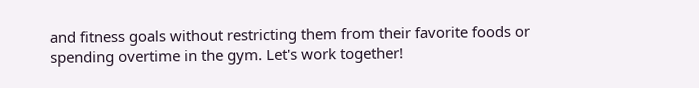and fitness goals without restricting them from their favorite foods or spending overtime in the gym. Let's work together!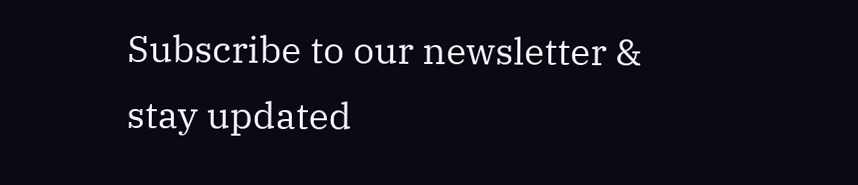Subscribe to our newsletter & stay updated